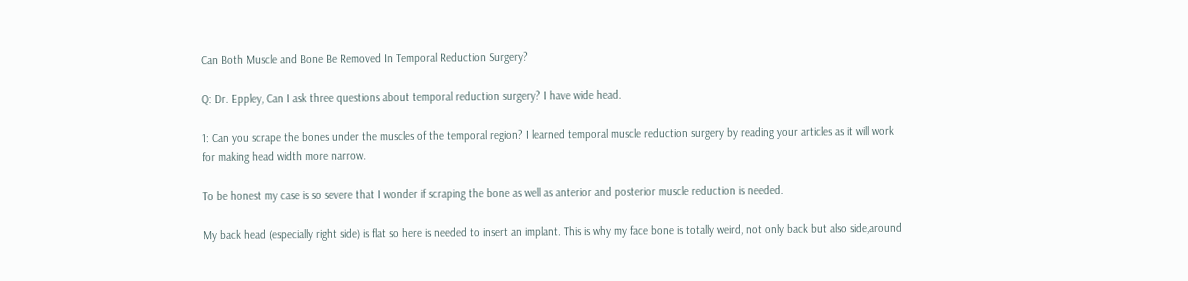Can Both Muscle and Bone Be Removed In Temporal Reduction Surgery?

Q: Dr. Eppley, Can I ask three questions about temporal reduction surgery? I have wide head.

1: Can you scrape the bones under the muscles of the temporal region? I learned temporal muscle reduction surgery by reading your articles as it will work for making head width more narrow.

To be honest my case is so severe that I wonder if scraping the bone as well as anterior and posterior muscle reduction is needed.

My back head (especially right side) is flat so here is needed to insert an implant. This is why my face bone is totally weird, not only back but also side,around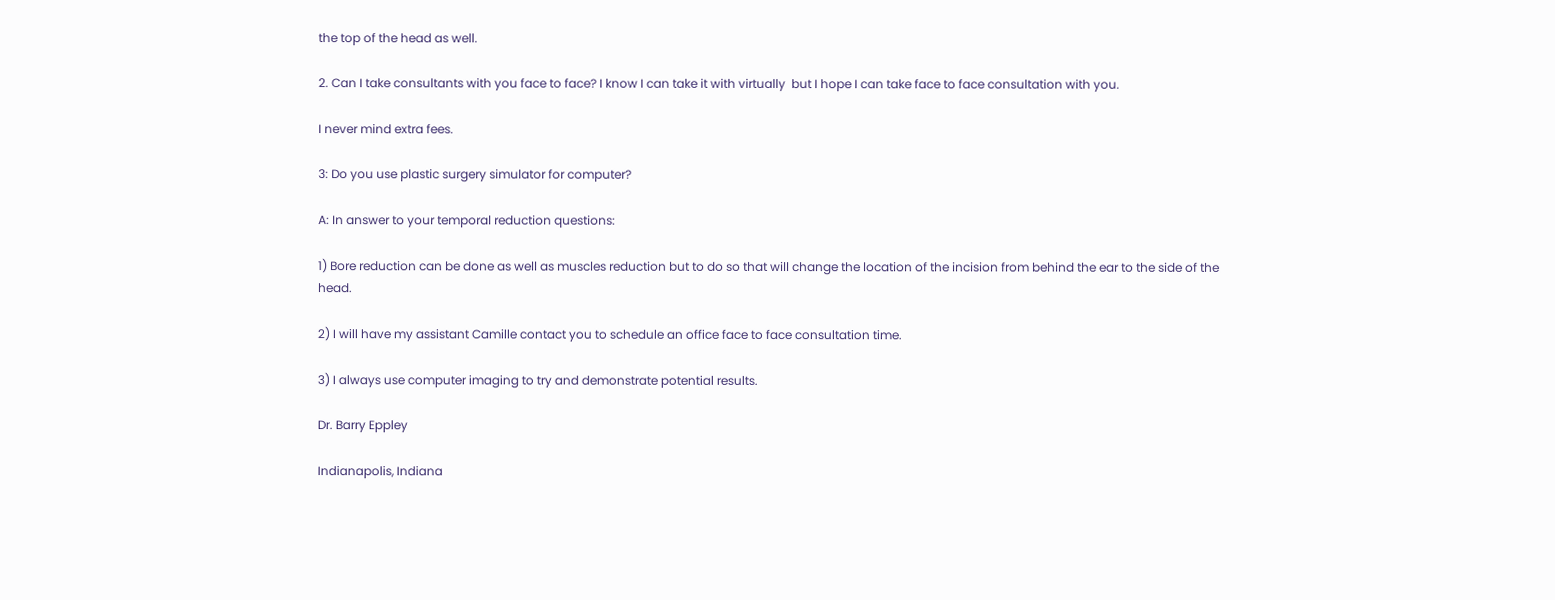the top of the head as well.

2. Can I take consultants with you face to face? I know I can take it with virtually  but I hope I can take face to face consultation with you.

I never mind extra fees.

3: Do you use plastic surgery simulator for computer?

A: In answer to your temporal reduction questions:

1) Bore reduction can be done as well as muscles reduction but to do so that will change the location of the incision from behind the ear to the side of the head.

2) I will have my assistant Camille contact you to schedule an office face to face consultation time.

3) I always use computer imaging to try and demonstrate potential results.

Dr. Barry Eppley

Indianapolis, Indiana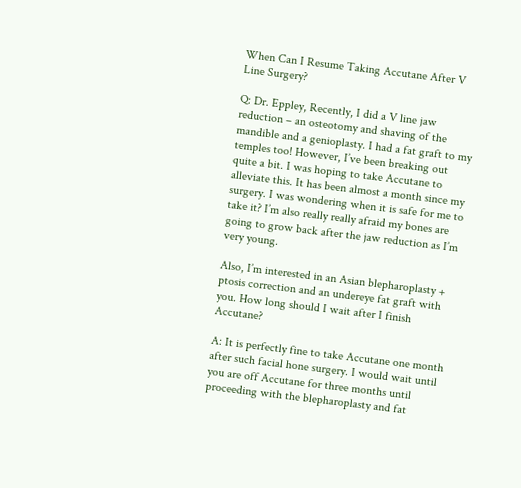When Can I Resume Taking Accutane After V Line Surgery?

Q: Dr. Eppley, Recently, I did a V line jaw reduction – an osteotomy and shaving of the mandible and a genioplasty. I had a fat graft to my temples too! However, I’ve been breaking out quite a bit. I was hoping to take Accutane to alleviate this. It has been almost a month since my surgery. I was wondering when it is safe for me to take it? I’m also really really afraid my bones are going to grow back after the jaw reduction as I’m very young.

Also, I’m interested in an Asian blepharoplasty + ptosis correction and an undereye fat graft with you. How long should I wait after I finish Accutane?

A: It is perfectly fine to take Accutane one month after such facial hone surgery. I would wait until you are off Accutane for three months until proceeding with the blepharoplasty and fat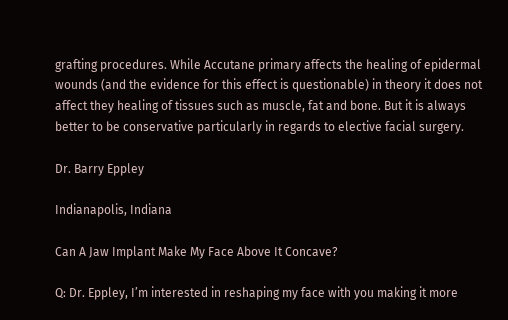grafting procedures. While Accutane primary affects the healing of epidermal wounds (and the evidence for this effect is questionable) in theory it does not affect they healing of tissues such as muscle, fat and bone. But it is always better to be conservative particularly in regards to elective facial surgery.

Dr. Barry Eppley

Indianapolis, Indiana

Can A Jaw Implant Make My Face Above It Concave?

Q: Dr. Eppley, I’m interested in reshaping my face with you making it more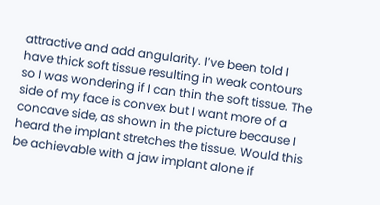attractive and add angularity. I’ve been told I have thick soft tissue resulting in weak contours so I was wondering if I can thin the soft tissue. The side of my face is convex but I want more of a concave side, as shown in the picture because I heard the implant stretches the tissue. Would this be achievable with a jaw implant alone if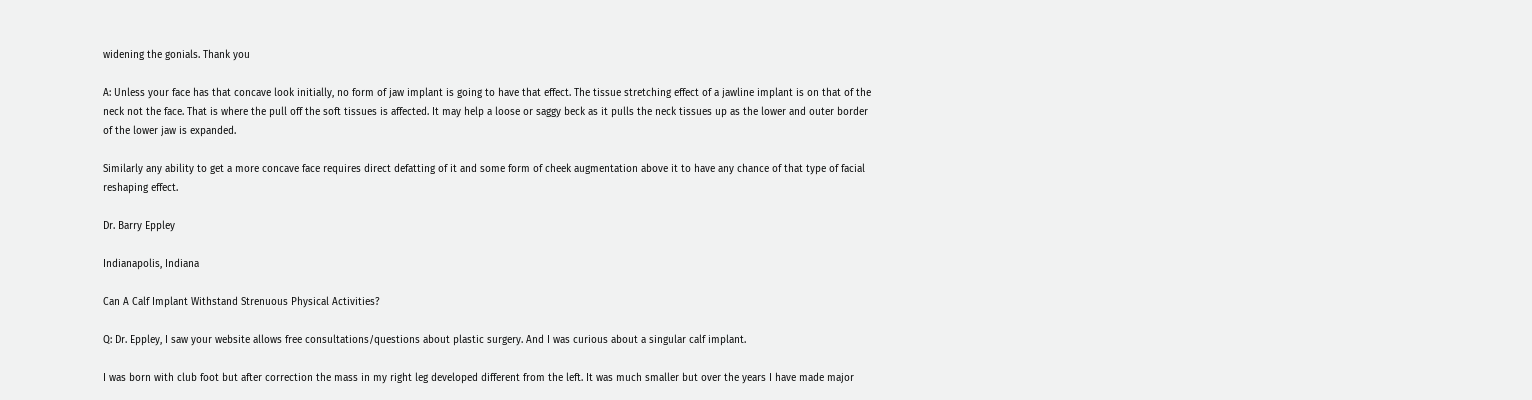widening the gonials. Thank you

A: Unless your face has that concave look initially, no form of jaw implant is going to have that effect. The tissue stretching effect of a jawline implant is on that of the neck not the face. That is where the pull off the soft tissues is affected. It may help a loose or saggy beck as it pulls the neck tissues up as the lower and outer border of the lower jaw is expanded.

Similarly any ability to get a more concave face requires direct defatting of it and some form of cheek augmentation above it to have any chance of that type of facial reshaping effect.

Dr. Barry Eppley

Indianapolis, Indiana

Can A Calf Implant Withstand Strenuous Physical Activities?

Q: Dr. Eppley, I saw your website allows free consultations/questions about plastic surgery. And I was curious about a singular calf implant.

I was born with club foot but after correction the mass in my right leg developed different from the left. It was much smaller but over the years I have made major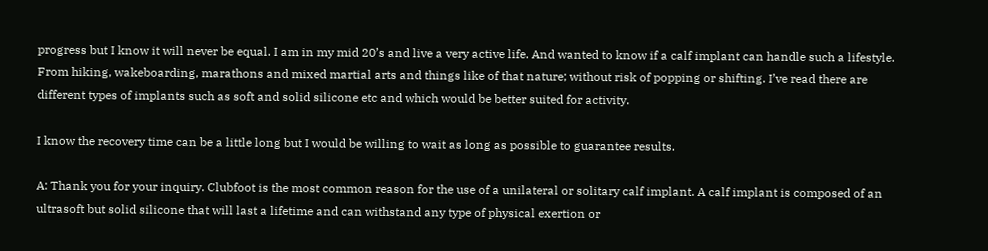progress but I know it will never be equal. I am in my mid 20’s and live a very active life. And wanted to know if a calf implant can handle such a lifestyle. From hiking, wakeboarding, marathons and mixed martial arts and things like of that nature; without risk of popping or shifting. I’ve read there are different types of implants such as soft and solid silicone etc and which would be better suited for activity.

I know the recovery time can be a little long but I would be willing to wait as long as possible to guarantee results.

A: Thank you for your inquiry. Clubfoot is the most common reason for the use of a unilateral or solitary calf implant. A calf implant is composed of an ultrasoft but solid silicone that will last a lifetime and can withstand any type of physical exertion or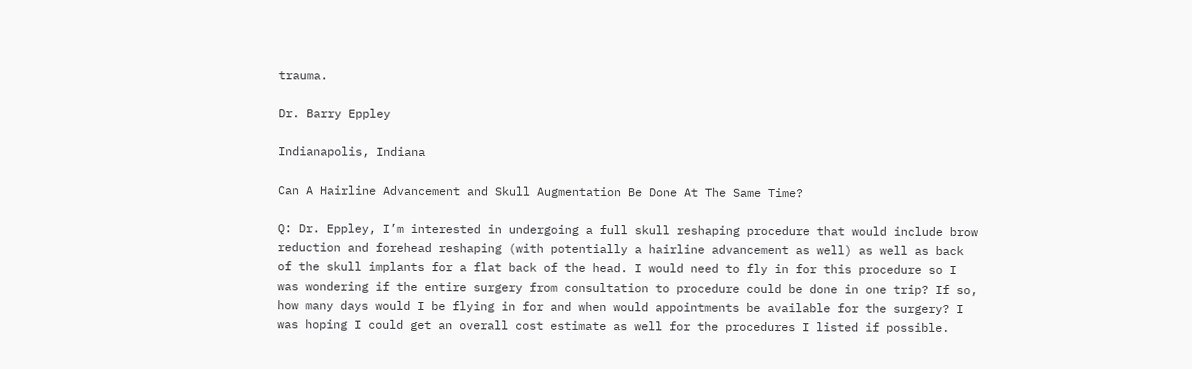trauma.

Dr. Barry Eppley

Indianapolis, Indiana

Can A Hairline Advancement and Skull Augmentation Be Done At The Same Time?

Q: Dr. Eppley, I’m interested in undergoing a full skull reshaping procedure that would include brow reduction and forehead reshaping (with potentially a hairline advancement as well) as well as back of the skull implants for a flat back of the head. I would need to fly in for this procedure so I was wondering if the entire surgery from consultation to procedure could be done in one trip? If so, how many days would I be flying in for and when would appointments be available for the surgery? I was hoping I could get an overall cost estimate as well for the procedures I listed if possible.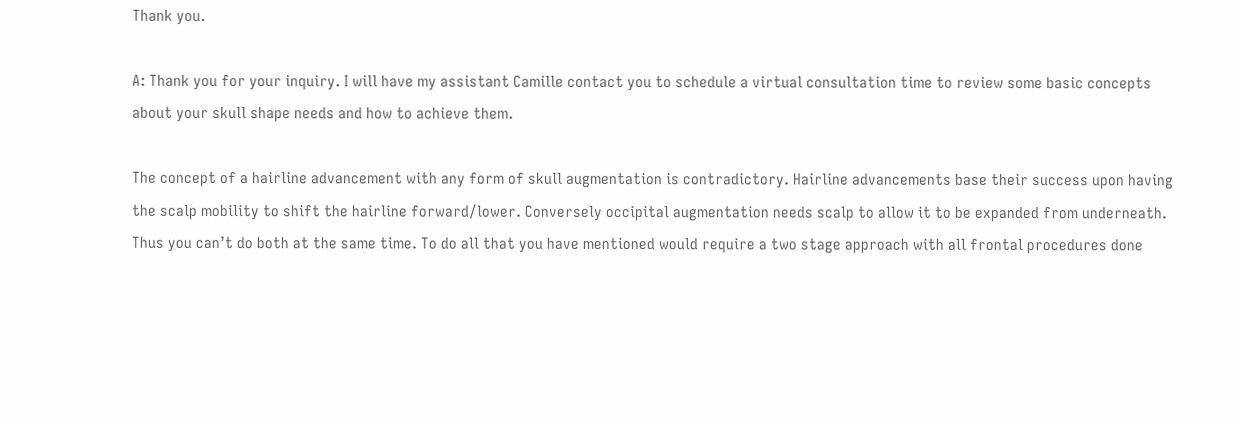Thank you.

A: Thank you for your inquiry. I will have my assistant Camille contact you to schedule a virtual consultation time to review some basic concepts about your skull shape needs and how to achieve them.

The concept of a hairline advancement with any form of skull augmentation is contradictory. Hairline advancements base their success upon having the scalp mobility to shift the hairline forward/lower. Conversely occipital augmentation needs scalp to allow it to be expanded from underneath. Thus you can’t do both at the same time. To do all that you have mentioned would require a two stage approach with all frontal procedures done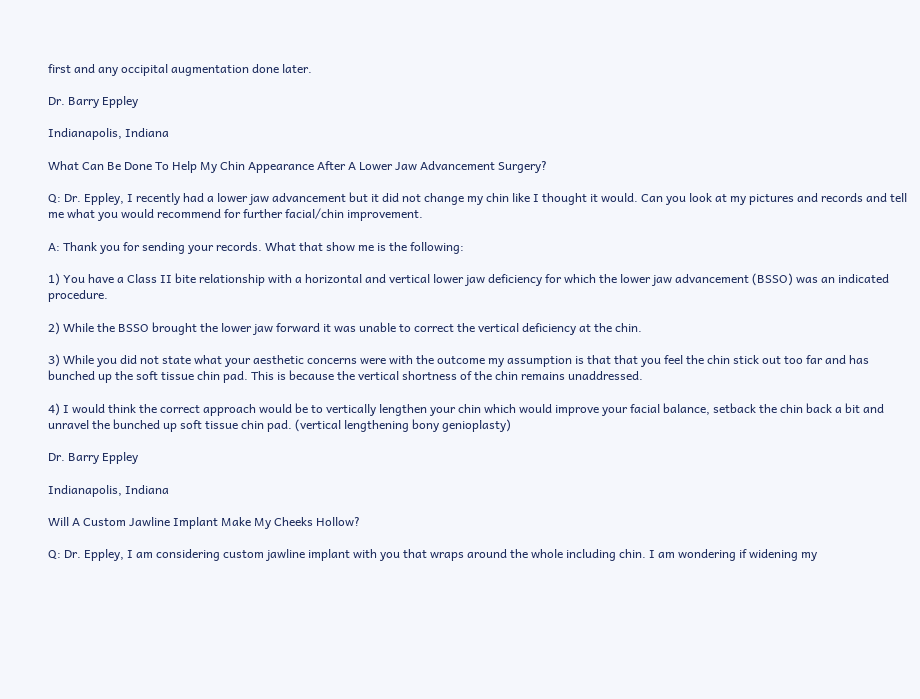first and any occipital augmentation done later.

Dr. Barry Eppley

Indianapolis, Indiana

What Can Be Done To Help My Chin Appearance After A Lower Jaw Advancement Surgery?

Q: Dr. Eppley, I recently had a lower jaw advancement but it did not change my chin like I thought it would. Can you look at my pictures and records and tell me what you would recommend for further facial/chin improvement.

A: Thank you for sending your records. What that show me is the following:

1) You have a Class II bite relationship with a horizontal and vertical lower jaw deficiency for which the lower jaw advancement (BSSO) was an indicated procedure.

2) While the BSSO brought the lower jaw forward it was unable to correct the vertical deficiency at the chin.

3) While you did not state what your aesthetic concerns were with the outcome my assumption is that that you feel the chin stick out too far and has bunched up the soft tissue chin pad. This is because the vertical shortness of the chin remains unaddressed.

4) I would think the correct approach would be to vertically lengthen your chin which would improve your facial balance, setback the chin back a bit and unravel the bunched up soft tissue chin pad. (vertical lengthening bony genioplasty)

Dr. Barry Eppley

Indianapolis, Indiana

Will A Custom Jawline Implant Make My Cheeks Hollow?

Q: Dr. Eppley, I am considering custom jawline implant with you that wraps around the whole including chin. I am wondering if widening my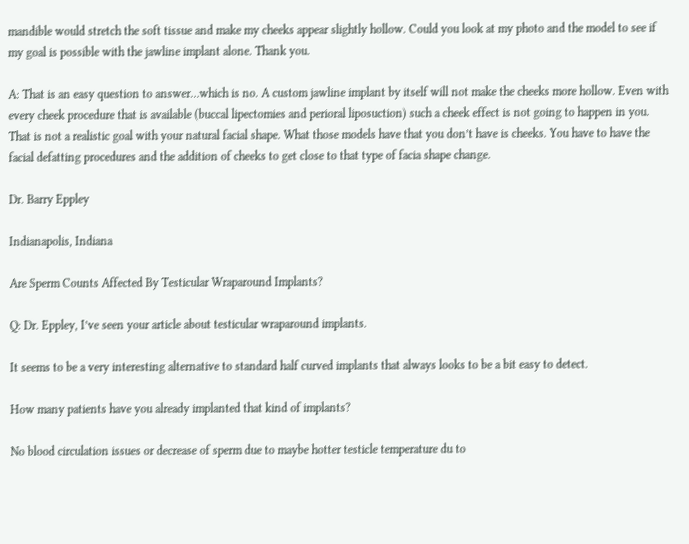mandible would stretch the soft tissue and make my cheeks appear slightly hollow. Could you look at my photo and the model to see if my goal is possible with the jawline implant alone. Thank you.

A: That is an easy question to answer…which is no. A custom jawline implant by itself will not make the cheeks more hollow. Even with every cheek procedure that is available (buccal lipectomies and perioral liposuction) such a cheek effect is not going to happen in you. That is not a realistic goal with your natural facial shape. What those models have that you don’t have is cheeks. You have to have the facial defatting procedures and the addition of cheeks to get close to that type of facia shape change.

Dr. Barry Eppley

Indianapolis, Indiana

Are Sperm Counts Affected By Testicular Wraparound Implants?

Q: Dr. Eppley, I’ve seen your article about testicular wraparound implants.

It seems to be a very interesting alternative to standard half curved implants that always looks to be a bit easy to detect.

How many patients have you already implanted that kind of implants?

No blood circulation issues or decrease of sperm due to maybe hotter testicle temperature du to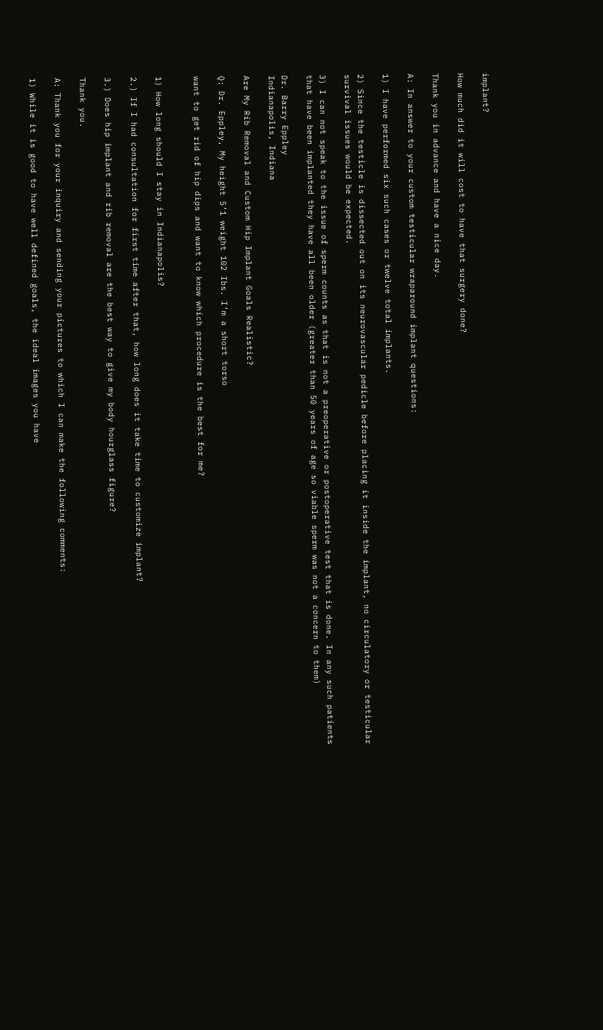implant?

How much did it will cost to have that surgery done?

Thank you in advance and have a nice day.

A: In answer to your custom testicular wraparound implant questions:

1) I have performed six such cases or twelve total implants.

2) Since the testicle is dissected out on its neurovascular pedicle before placing it inside the implant, no circulatory or testicular survival issues would be expected.

3) I can not speak to the issue of sperm counts as that is not a preoperative or postoperative test that is done. In any such patients that have been implanted they have all been older (greater than 50 years of age so viable sperm was not a concern to them)

Dr. Barry Eppley
Indianapolis, Indiana

Are My Rib Removal and Custom Hip Implant Goals Realistic?

Q: Dr. Eppley, My height 5’1 weight 102 Ibs. I’m a short torso

want to get rid of hip dips and want to know which procedure is the best for me?


1) How long should I stay in Indianapolis?

2.) If I had consultation for first time after that, how long does it take time to customize implant?

3.) Does hip implant and rib removal are the best way to give my body hourglass figure?

Thank you.

A: Thank you for your inquiry and sending your pictures to which I can make the following comments:

1) While it is good to have well defined goals, the ideal images you have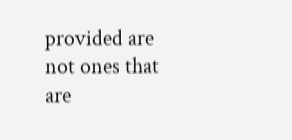provided are not ones that are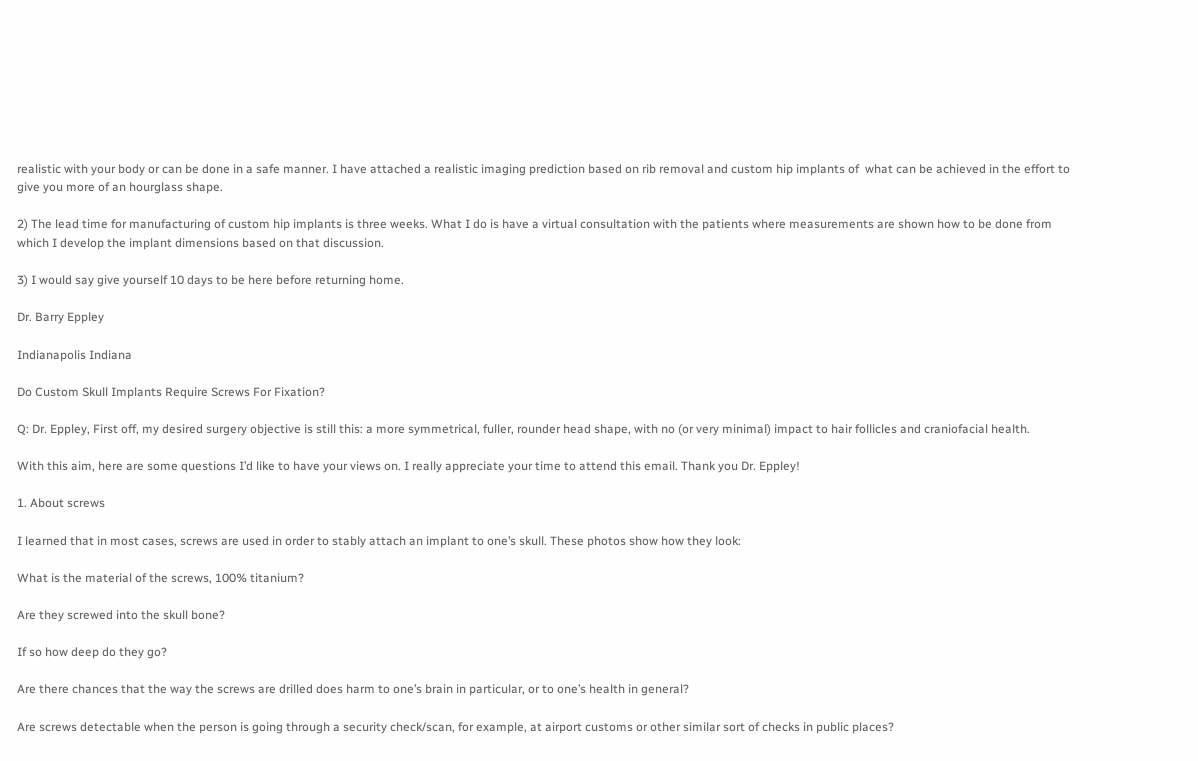realistic with your body or can be done in a safe manner. I have attached a realistic imaging prediction based on rib removal and custom hip implants of  what can be achieved in the effort to give you more of an hourglass shape.

2) The lead time for manufacturing of custom hip implants is three weeks. What I do is have a virtual consultation with the patients where measurements are shown how to be done from which I develop the implant dimensions based on that discussion.

3) I would say give yourself 10 days to be here before returning home.

Dr. Barry Eppley

Indianapolis Indiana

Do Custom Skull Implants Require Screws For Fixation?

Q: Dr. Eppley, First off, my desired surgery objective is still this: a more symmetrical, fuller, rounder head shape, with no (or very minimal) impact to hair follicles and craniofacial health.

With this aim, here are some questions I’d like to have your views on. I really appreciate your time to attend this email. Thank you Dr. Eppley!

1. About screws

I learned that in most cases, screws are used in order to stably attach an implant to one’s skull. These photos show how they look:

What is the material of the screws, 100% titanium?

Are they screwed into the skull bone?

If so how deep do they go?

Are there chances that the way the screws are drilled does harm to one’s brain in particular, or to one’s health in general?

Are screws detectable when the person is going through a security check/scan, for example, at airport customs or other similar sort of checks in public places?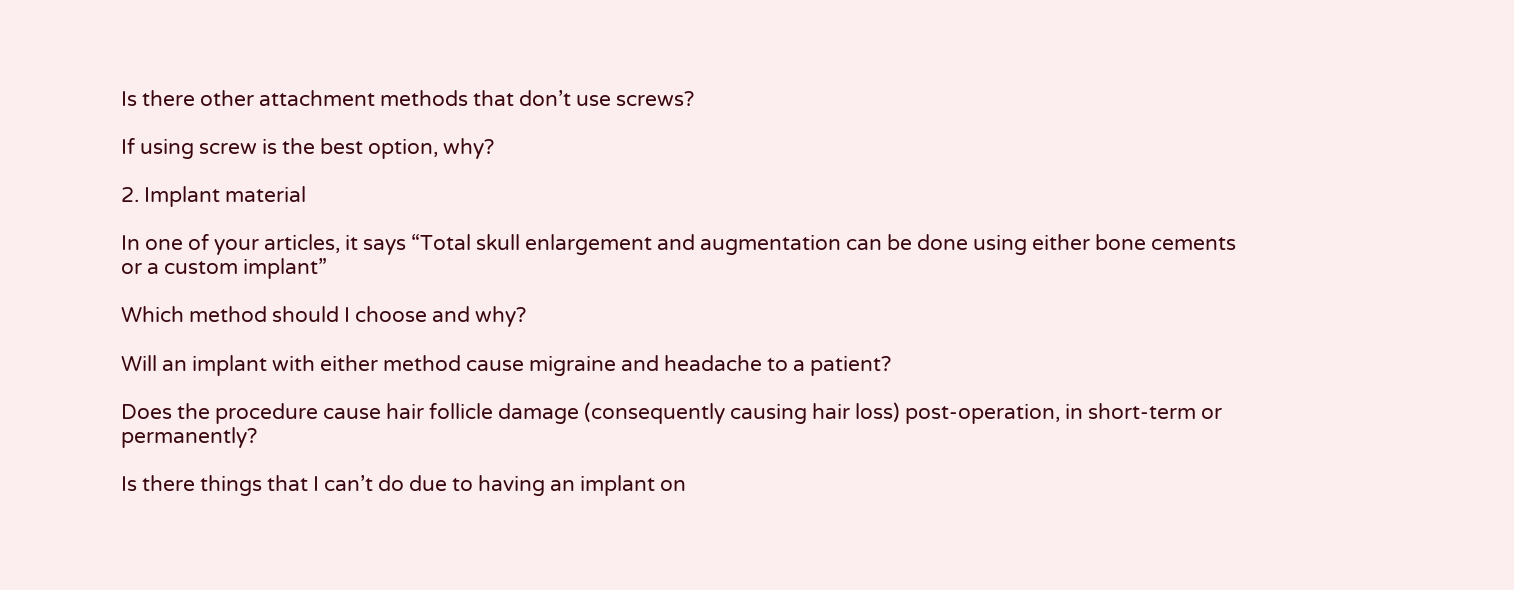Is there other attachment methods that don’t use screws?

If using screw is the best option, why?

2. Implant material

In one of your articles, it says “Total skull enlargement and augmentation can be done using either bone cements or a custom implant”

Which method should I choose and why?

Will an implant with either method cause migraine and headache to a patient?

Does the procedure cause hair follicle damage (consequently causing hair loss) post-operation, in short-term or permanently?

Is there things that I can’t do due to having an implant on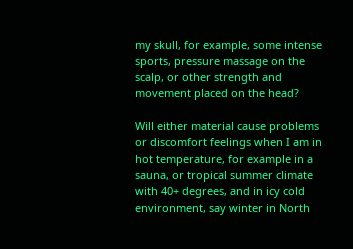my skull, for example, some intense sports, pressure massage on the scalp, or other strength and movement placed on the head?

Will either material cause problems or discomfort feelings when I am in hot temperature, for example in a sauna, or tropical summer climate with 40+ degrees, and in icy cold environment, say winter in North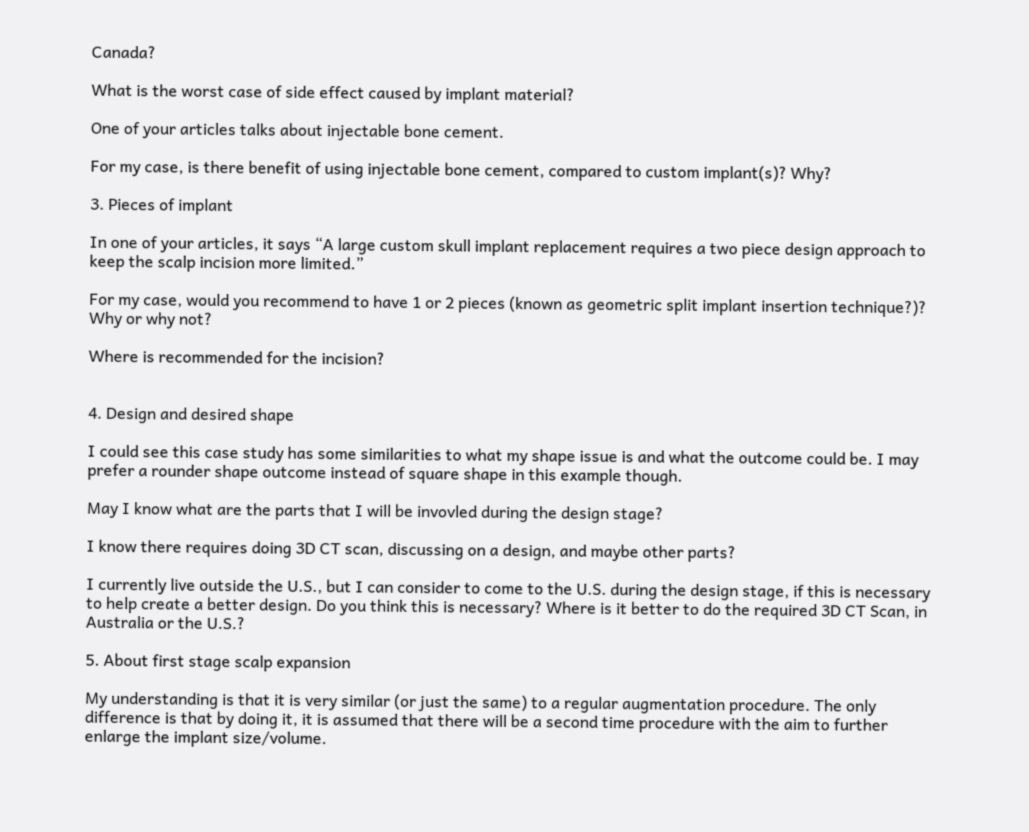Canada?

What is the worst case of side effect caused by implant material?

One of your articles talks about injectable bone cement.

For my case, is there benefit of using injectable bone cement, compared to custom implant(s)? Why?

3. Pieces of implant

In one of your articles, it says “A large custom skull implant replacement requires a two piece design approach to keep the scalp incision more limited.”

For my case, would you recommend to have 1 or 2 pieces (known as geometric split implant insertion technique?)? Why or why not?

Where is recommended for the incision?


4. Design and desired shape

I could see this case study has some similarities to what my shape issue is and what the outcome could be. I may prefer a rounder shape outcome instead of square shape in this example though.

May I know what are the parts that I will be invovled during the design stage?

I know there requires doing 3D CT scan, discussing on a design, and maybe other parts?

I currently live outside the U.S., but I can consider to come to the U.S. during the design stage, if this is necessary to help create a better design. Do you think this is necessary? Where is it better to do the required 3D CT Scan, in Australia or the U.S.?

5. About first stage scalp expansion

My understanding is that it is very similar (or just the same) to a regular augmentation procedure. The only difference is that by doing it, it is assumed that there will be a second time procedure with the aim to further enlarge the implant size/volume.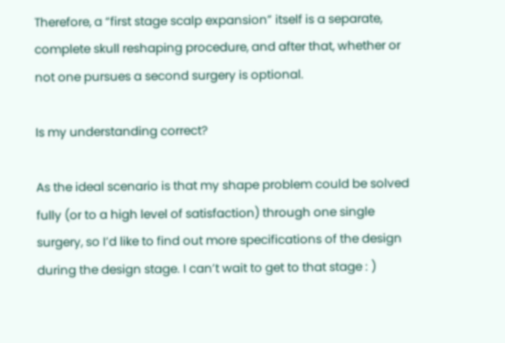Therefore, a “first stage scalp expansion” itself is a separate, complete skull reshaping procedure, and after that, whether or not one pursues a second surgery is optional.

Is my understanding correct?

As the ideal scenario is that my shape problem could be solved fully (or to a high level of satisfaction) through one single surgery, so I’d like to find out more specifications of the design during the design stage. I can’t wait to get to that stage : )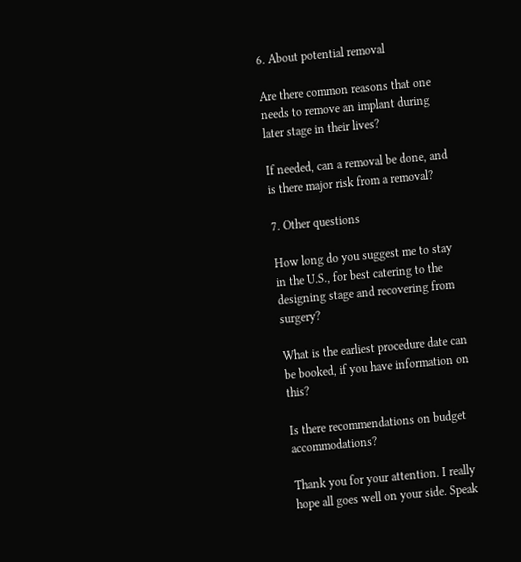6. About potential removal

Are there common reasons that one needs to remove an implant during later stage in their lives?

If needed, can a removal be done, and is there major risk from a removal?

7. Other questions

How long do you suggest me to stay in the U.S., for best catering to the designing stage and recovering from surgery?

What is the earliest procedure date can be booked, if you have information on this?

Is there recommendations on budget accommodations?

Thank you for your attention. I really hope all goes well on your side. Speak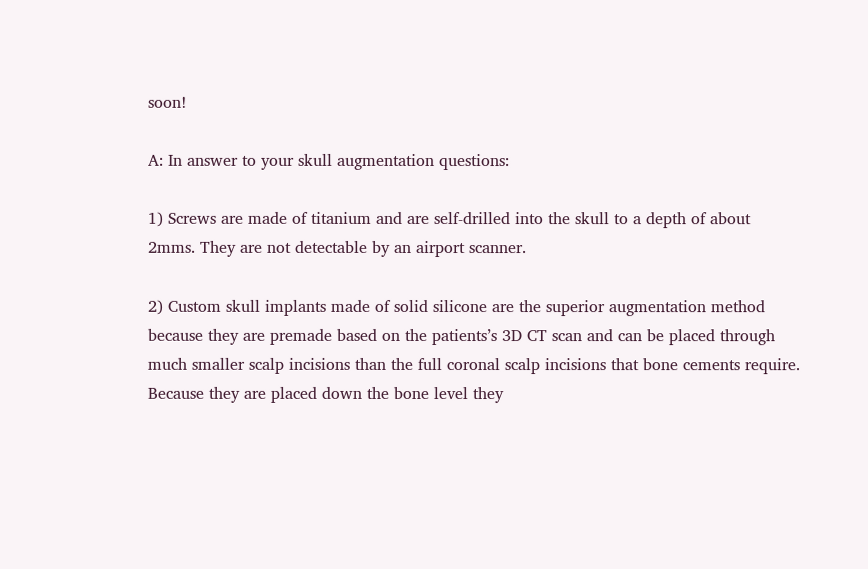soon!

A: In answer to your skull augmentation questions:

1) Screws are made of titanium and are self-drilled into the skull to a depth of about 2mms. They are not detectable by an airport scanner.

2) Custom skull implants made of solid silicone are the superior augmentation method because they are premade based on the patients’s 3D CT scan and can be placed through much smaller scalp incisions than the full coronal scalp incisions that bone cements require. Because they are placed down the bone level they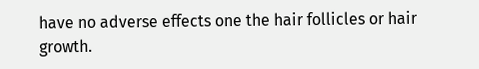have no adverse effects one the hair follicles or hair growth.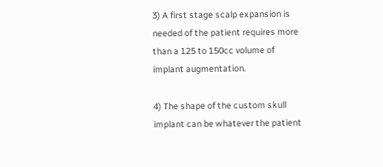3) A first stage scalp expansion is needed of the patient requires more than a 125 to 150cc volume of implant augmentation.

4) The shape of the custom skull implant can be whatever the patient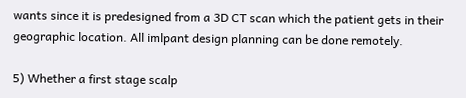wants since it is predesigned from a 3D CT scan which the patient gets in their geographic location. All imlpant design planning can be done remotely.

5) Whether a first stage scalp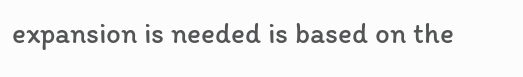expansion is needed is based on the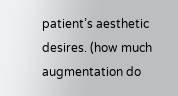patient’s aesthetic desires. (how much augmentation do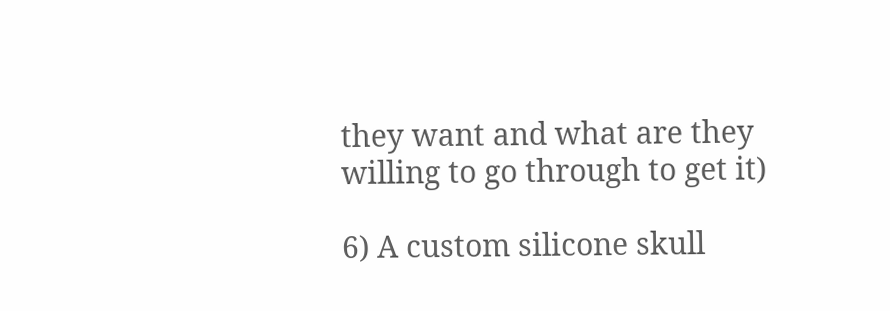they want and what are they willing to go through to get it)

6) A custom silicone skull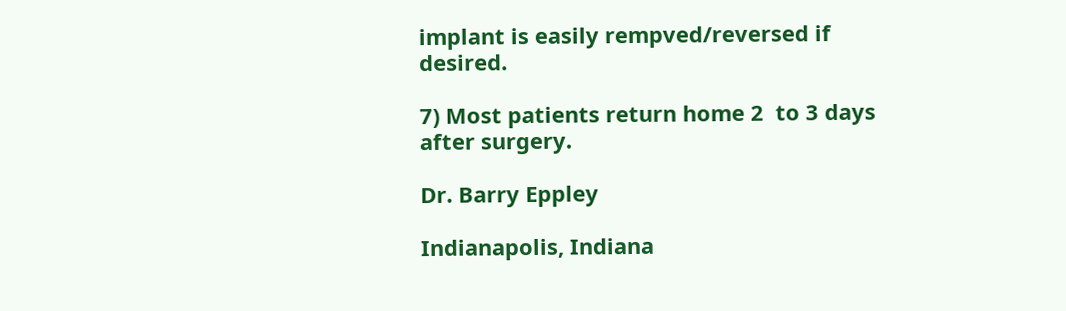implant is easily rempved/reversed if desired.

7) Most patients return home 2  to 3 days after surgery.

Dr. Barry Eppley

Indianapolis, Indiana